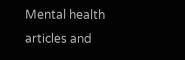Mental health articles and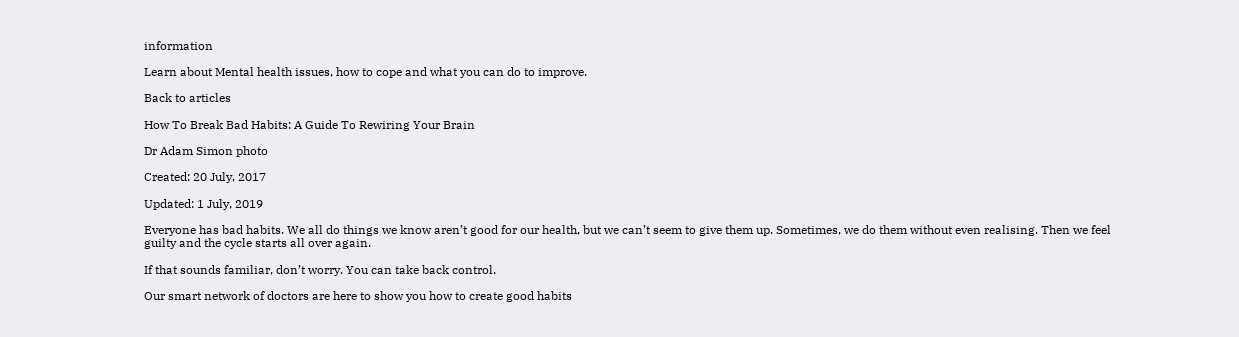information

Learn about Mental health issues, how to cope and what you can do to improve.

Back to articles

How To Break Bad Habits: A Guide To Rewiring Your Brain

Dr Adam Simon photo

Created: 20 July, 2017

Updated: 1 July, 2019

Everyone has bad habits. We all do things we know aren’t good for our health, but we can’t seem to give them up. Sometimes, we do them without even realising. Then we feel guilty and the cycle starts all over again.

If that sounds familiar, don’t worry. You can take back control.

Our smart network of doctors are here to show you how to create good habits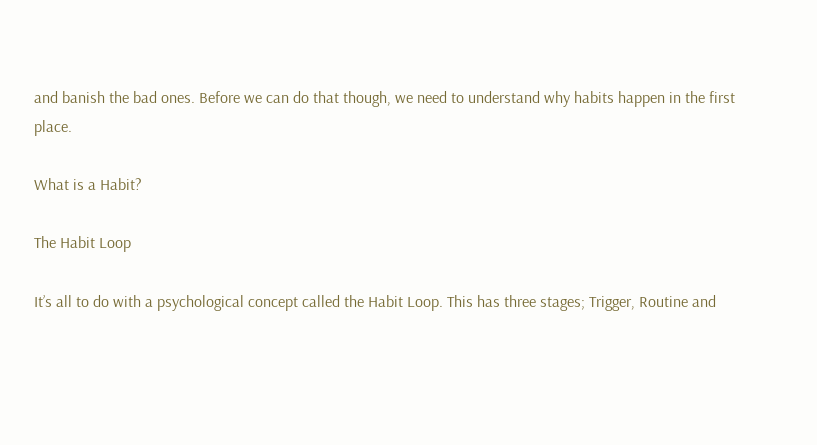and banish the bad ones. Before we can do that though, we need to understand why habits happen in the first place.

What is a Habit?

The Habit Loop

It’s all to do with a psychological concept called the Habit Loop. This has three stages; Trigger, Routine and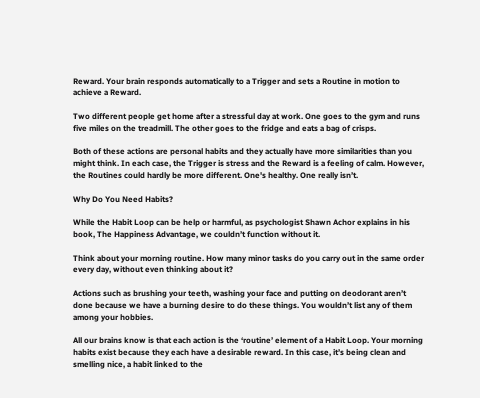Reward. Your brain responds automatically to a Trigger and sets a Routine in motion to achieve a Reward.

Two different people get home after a stressful day at work. One goes to the gym and runs five miles on the treadmill. The other goes to the fridge and eats a bag of crisps.

Both of these actions are personal habits and they actually have more similarities than you might think. In each case, the Trigger is stress and the Reward is a feeling of calm. However, the Routines could hardly be more different. One's healthy. One really isn’t.

Why Do You Need Habits?

While the Habit Loop can be help or harmful, as psychologist Shawn Achor explains in his book, The Happiness Advantage, we couldn’t function without it.

Think about your morning routine. How many minor tasks do you carry out in the same order every day, without even thinking about it?

Actions such as brushing your teeth, washing your face and putting on deodorant aren’t done because we have a burning desire to do these things. You wouldn’t list any of them among your hobbies.

All our brains know is that each action is the ‘routine’ element of a Habit Loop. Your morning habits exist because they each have a desirable reward. In this case, it’s being clean and smelling nice, a habit linked to the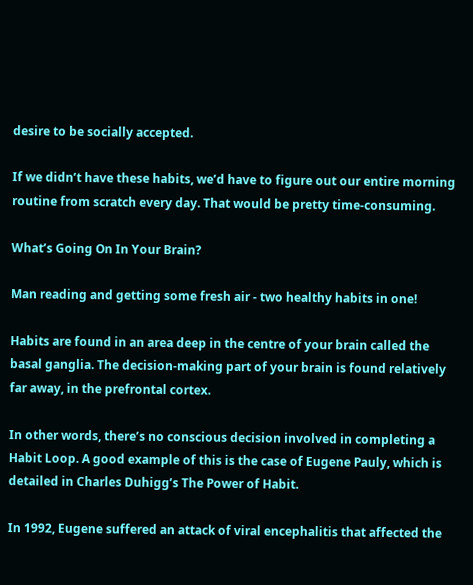desire to be socially accepted.

If we didn’t have these habits, we’d have to figure out our entire morning routine from scratch every day. That would be pretty time-consuming.

What’s Going On In Your Brain?

Man reading and getting some fresh air - two healthy habits in one!

Habits are found in an area deep in the centre of your brain called the basal ganglia. The decision-making part of your brain is found relatively far away, in the prefrontal cortex.

In other words, there’s no conscious decision involved in completing a Habit Loop. A good example of this is the case of Eugene Pauly, which is detailed in Charles Duhigg’s The Power of Habit.

In 1992, Eugene suffered an attack of viral encephalitis that affected the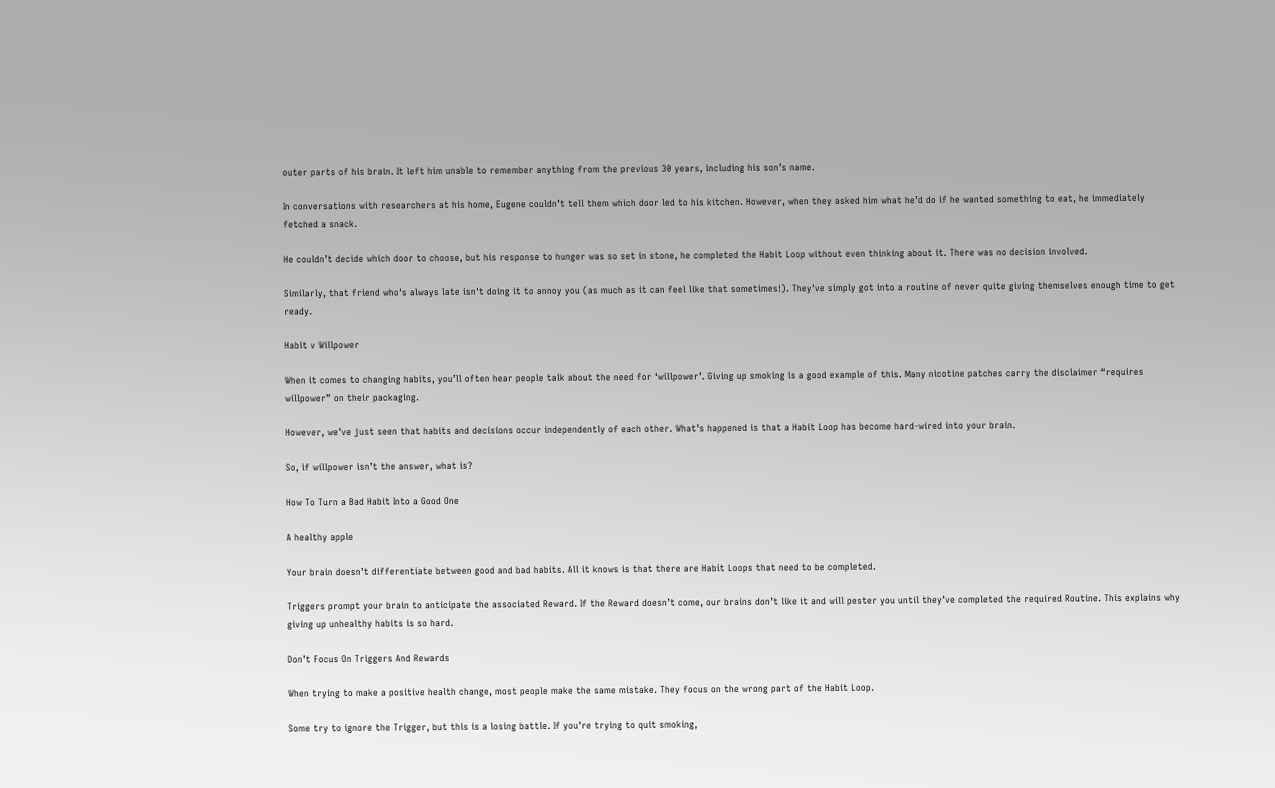outer parts of his brain. It left him unable to remember anything from the previous 30 years, including his son’s name.

In conversations with researchers at his home, Eugene couldn’t tell them which door led to his kitchen. However, when they asked him what he’d do if he wanted something to eat, he immediately fetched a snack.

He couldn’t decide which door to choose, but his response to hunger was so set in stone, he completed the Habit Loop without even thinking about it. There was no decision involved.

Similarly, that friend who's always late isn't doing it to annoy you (as much as it can feel like that sometimes!). They've simply got into a routine of never quite giving themselves enough time to get ready.

Habit v Willpower

When it comes to changing habits, you’ll often hear people talk about the need for ‘willpower’. Giving up smoking is a good example of this. Many nicotine patches carry the disclaimer “requires willpower” on their packaging.

However, we’ve just seen that habits and decisions occur independently of each other. What’s happened is that a Habit Loop has become hard-wired into your brain.

So, if willpower isn’t the answer, what is?

How To Turn a Bad Habit Into a Good One

A healthy apple

Your brain doesn’t differentiate between good and bad habits. All it knows is that there are Habit Loops that need to be completed.

Triggers prompt your brain to anticipate the associated Reward. If the Reward doesn’t come, our brains don’t like it and will pester you until they’ve completed the required Routine. This explains why giving up unhealthy habits is so hard.

Don’t Focus On Triggers And Rewards

When trying to make a positive health change, most people make the same mistake. They focus on the wrong part of the Habit Loop.

Some try to ignore the Trigger, but this is a losing battle. If you’re trying to quit smoking,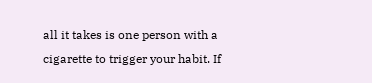all it takes is one person with a cigarette to trigger your habit. If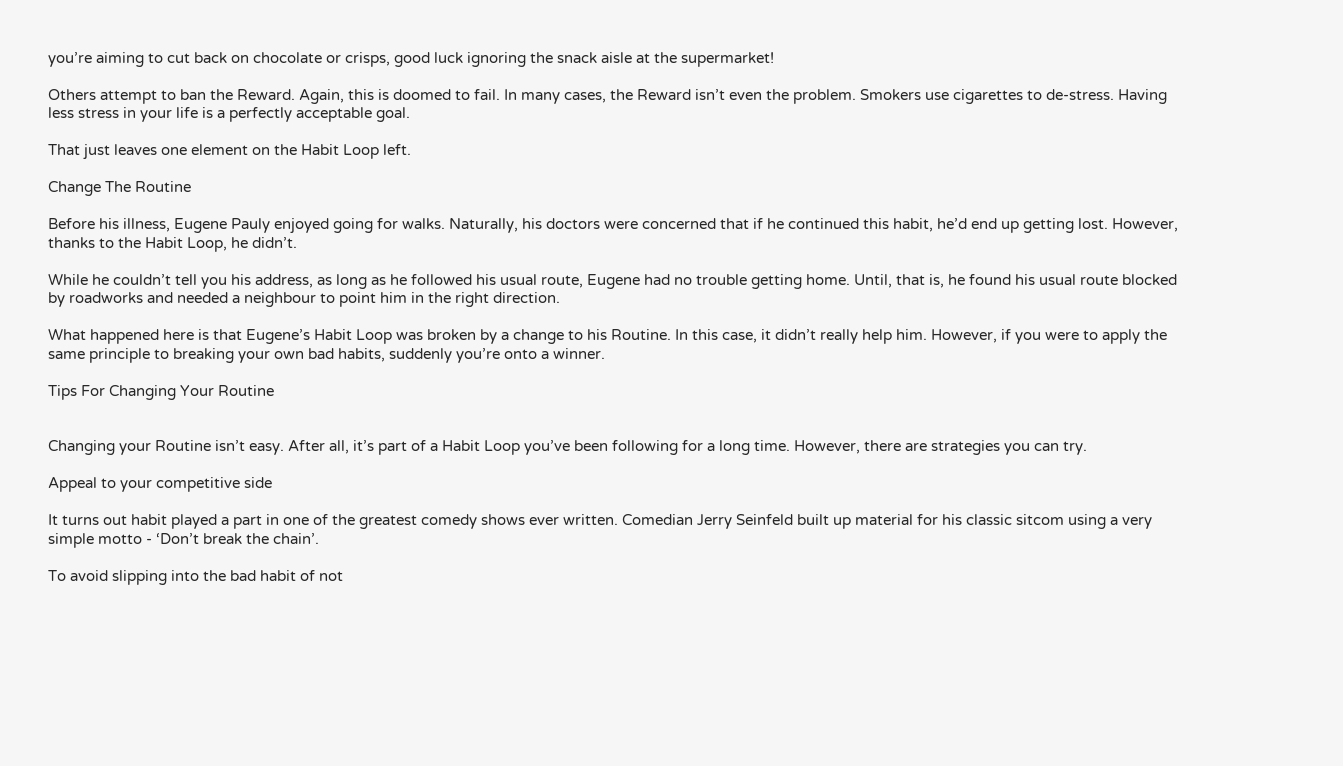you’re aiming to cut back on chocolate or crisps, good luck ignoring the snack aisle at the supermarket!

Others attempt to ban the Reward. Again, this is doomed to fail. In many cases, the Reward isn’t even the problem. Smokers use cigarettes to de-stress. Having less stress in your life is a perfectly acceptable goal.

That just leaves one element on the Habit Loop left.

Change The Routine

Before his illness, Eugene Pauly enjoyed going for walks. Naturally, his doctors were concerned that if he continued this habit, he’d end up getting lost. However, thanks to the Habit Loop, he didn’t.

While he couldn’t tell you his address, as long as he followed his usual route, Eugene had no trouble getting home. Until, that is, he found his usual route blocked by roadworks and needed a neighbour to point him in the right direction.

What happened here is that Eugene’s Habit Loop was broken by a change to his Routine. In this case, it didn’t really help him. However, if you were to apply the same principle to breaking your own bad habits, suddenly you’re onto a winner.

Tips For Changing Your Routine


Changing your Routine isn’t easy. After all, it’s part of a Habit Loop you’ve been following for a long time. However, there are strategies you can try.

Appeal to your competitive side

It turns out habit played a part in one of the greatest comedy shows ever written. Comedian Jerry Seinfeld built up material for his classic sitcom using a very simple motto - ‘Don’t break the chain’.

To avoid slipping into the bad habit of not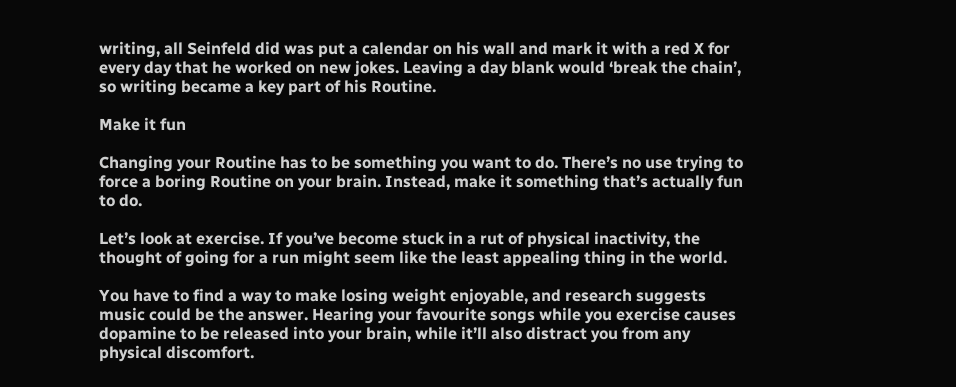writing, all Seinfeld did was put a calendar on his wall and mark it with a red X for every day that he worked on new jokes. Leaving a day blank would ‘break the chain’, so writing became a key part of his Routine.

Make it fun

Changing your Routine has to be something you want to do. There’s no use trying to force a boring Routine on your brain. Instead, make it something that’s actually fun to do.

Let’s look at exercise. If you’ve become stuck in a rut of physical inactivity, the thought of going for a run might seem like the least appealing thing in the world.

You have to find a way to make losing weight enjoyable, and research suggests music could be the answer. Hearing your favourite songs while you exercise causes dopamine to be released into your brain, while it’ll also distract you from any physical discomfort.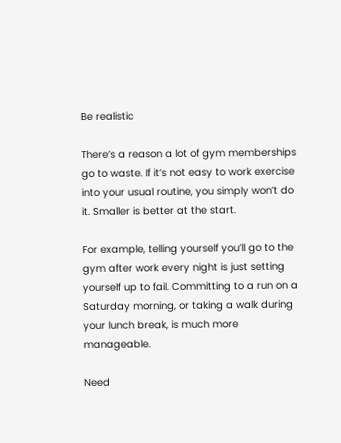Be realistic

There’s a reason a lot of gym memberships go to waste. If it’s not easy to work exercise into your usual routine, you simply won’t do it. Smaller is better at the start.

For example, telling yourself you’ll go to the gym after work every night is just setting yourself up to fail. Committing to a run on a Saturday morning, or taking a walk during your lunch break, is much more manageable.

Need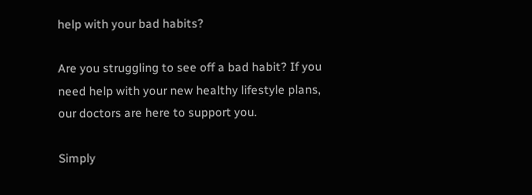help with your bad habits?

Are you struggling to see off a bad habit? If you need help with your new healthy lifestyle plans, our doctors are here to support you.

Simply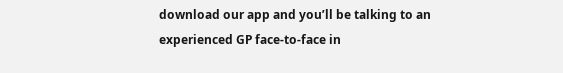download our app and you’ll be talking to an experienced GP face-to-face in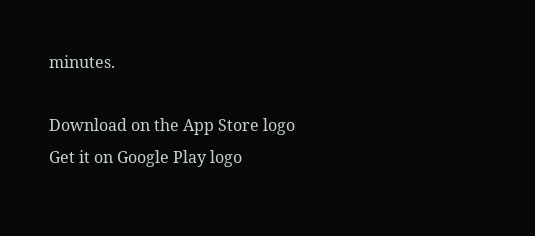minutes.

Download on the App Store logo Get it on Google Play logo